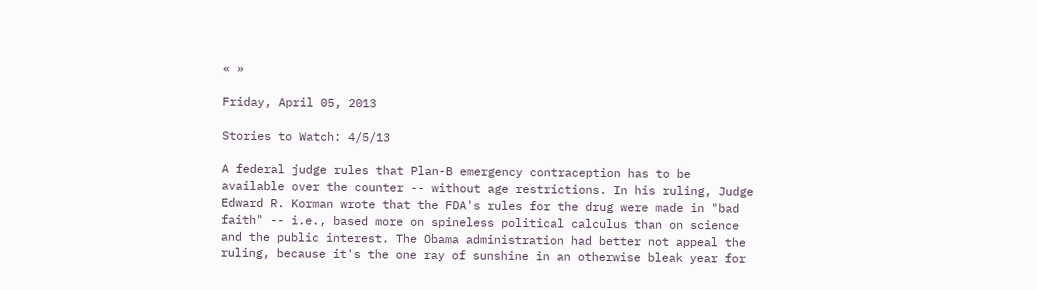« »

Friday, April 05, 2013

Stories to Watch: 4/5/13

A federal judge rules that Plan-B emergency contraception has to be available over the counter -- without age restrictions. In his ruling, Judge Edward R. Korman wrote that the FDA's rules for the drug were made in "bad faith" -- i.e., based more on spineless political calculus than on science and the public interest. The Obama administration had better not appeal the ruling, because it's the one ray of sunshine in an otherwise bleak year for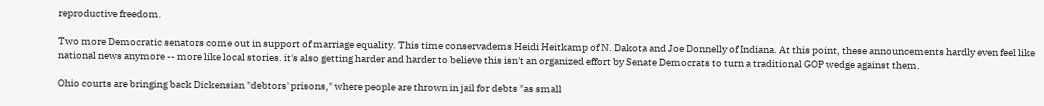reproductive freedom.

Two more Democratic senators come out in support of marriage equality. This time conservadems Heidi Heitkamp of N. Dakota and Joe Donnelly of Indiana. At this point, these announcements hardly even feel like national news anymore -- more like local stories. it's also getting harder and harder to believe this isn't an organized effort by Senate Democrats to turn a traditional GOP wedge against them.

Ohio courts are bringing back Dickensian "debtors' prisons," where people are thrown in jail for debts "as small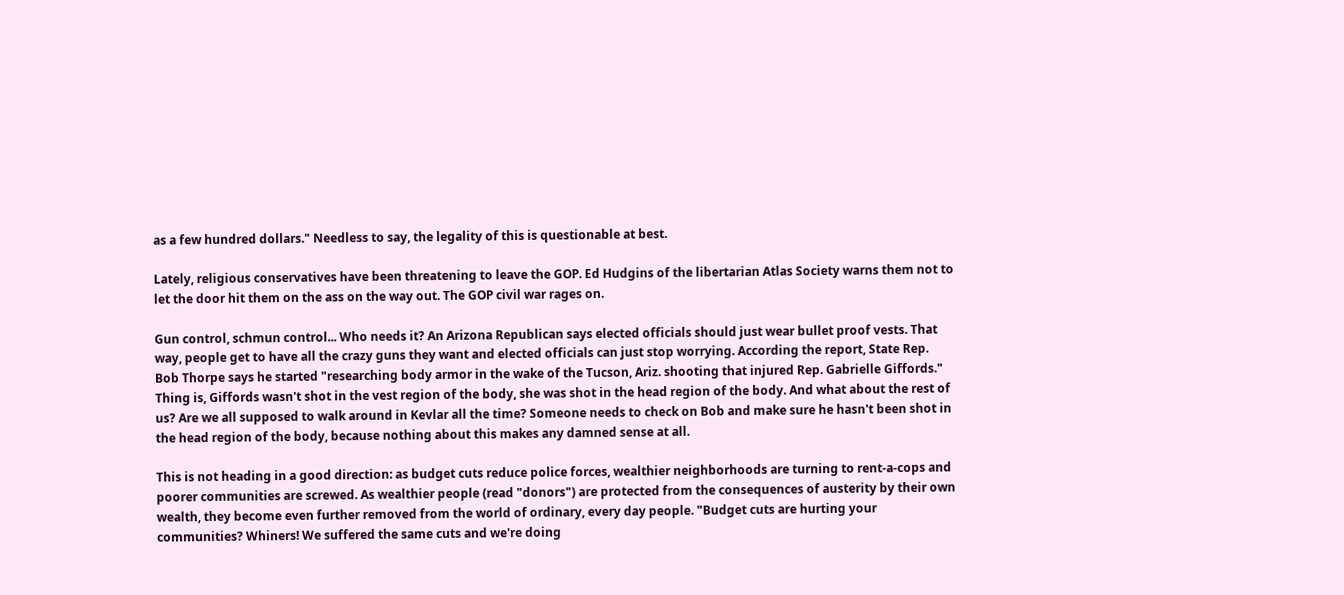as a few hundred dollars." Needless to say, the legality of this is questionable at best.

Lately, religious conservatives have been threatening to leave the GOP. Ed Hudgins of the libertarian Atlas Society warns them not to let the door hit them on the ass on the way out. The GOP civil war rages on.

Gun control, schmun control... Who needs it? An Arizona Republican says elected officials should just wear bullet proof vests. That way, people get to have all the crazy guns they want and elected officials can just stop worrying. According the report, State Rep. Bob Thorpe says he started "researching body armor in the wake of the Tucson, Ariz. shooting that injured Rep. Gabrielle Giffords." Thing is, Giffords wasn't shot in the vest region of the body, she was shot in the head region of the body. And what about the rest of us? Are we all supposed to walk around in Kevlar all the time? Someone needs to check on Bob and make sure he hasn't been shot in the head region of the body, because nothing about this makes any damned sense at all.

This is not heading in a good direction: as budget cuts reduce police forces, wealthier neighborhoods are turning to rent-a-cops and poorer communities are screwed. As wealthier people (read "donors") are protected from the consequences of austerity by their own wealth, they become even further removed from the world of ordinary, every day people. "Budget cuts are hurting your communities? Whiners! We suffered the same cuts and we're doing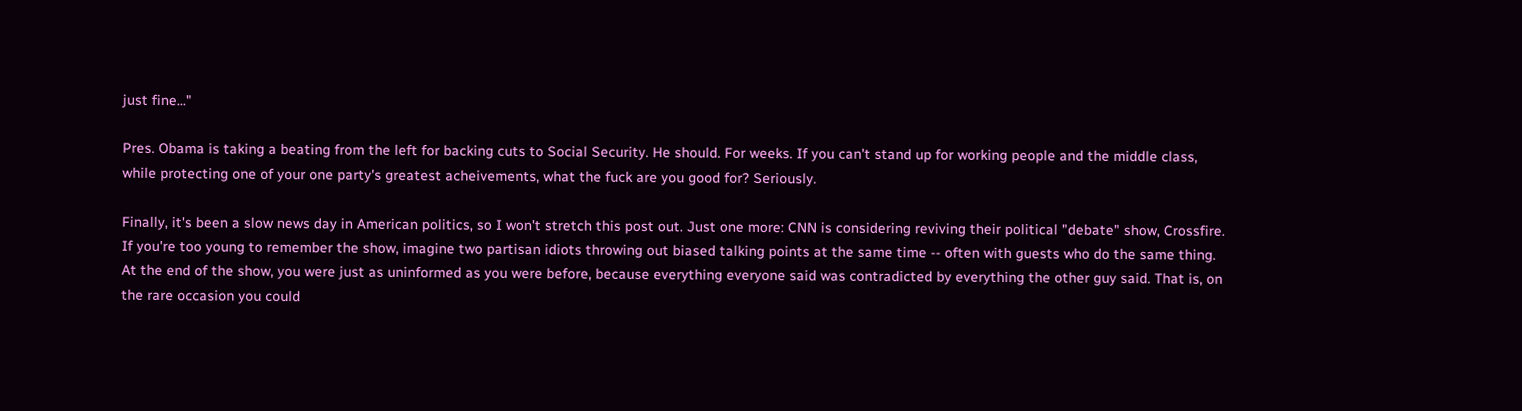just fine..."

Pres. Obama is taking a beating from the left for backing cuts to Social Security. He should. For weeks. If you can't stand up for working people and the middle class, while protecting one of your one party's greatest acheivements, what the fuck are you good for? Seriously.

Finally, it's been a slow news day in American politics, so I won't stretch this post out. Just one more: CNN is considering reviving their political "debate" show, Crossfire. If you're too young to remember the show, imagine two partisan idiots throwing out biased talking points at the same time -- often with guests who do the same thing. At the end of the show, you were just as uninformed as you were before, because everything everyone said was contradicted by everything the other guy said. That is, on the rare occasion you could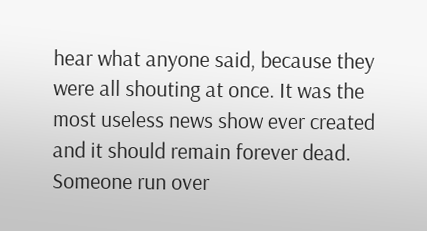hear what anyone said, because they were all shouting at once. It was the most useless news show ever created and it should remain forever dead. Someone run over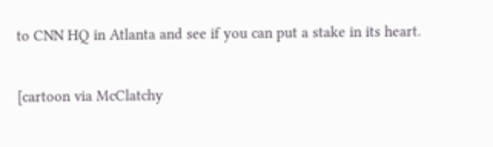to CNN HQ in Atlanta and see if you can put a stake in its heart.

[cartoon via McClatchy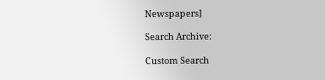Newspapers]

Search Archive:

Custom Search